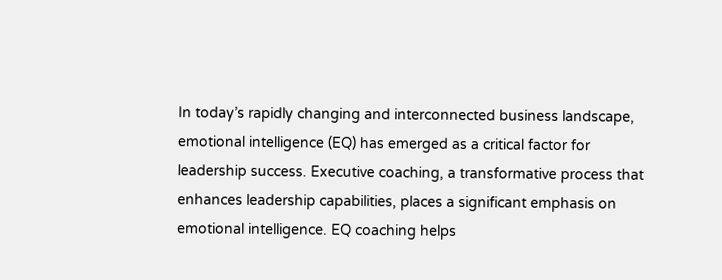In today’s rapidly changing and interconnected business landscape, emotional intelligence (EQ) has emerged as a critical factor for leadership success. Executive coaching, a transformative process that enhances leadership capabilities, places a significant emphasis on emotional intelligence. EQ coaching helps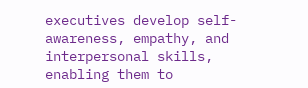executives develop self-awareness, empathy, and interpersonal skills, enabling them to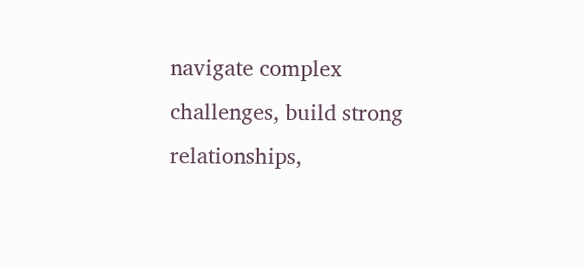navigate complex challenges, build strong relationships,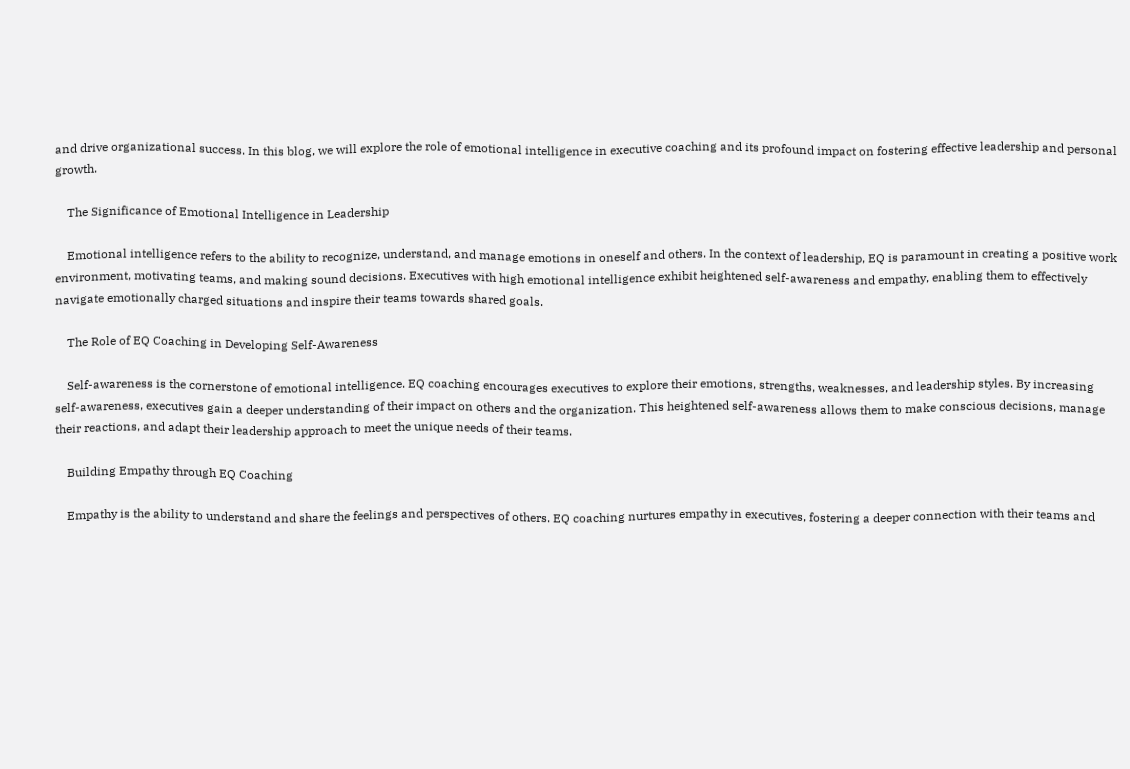and drive organizational success. In this blog, we will explore the role of emotional intelligence in executive coaching and its profound impact on fostering effective leadership and personal growth.

    The Significance of Emotional Intelligence in Leadership

    Emotional intelligence refers to the ability to recognize, understand, and manage emotions in oneself and others. In the context of leadership, EQ is paramount in creating a positive work environment, motivating teams, and making sound decisions. Executives with high emotional intelligence exhibit heightened self-awareness and empathy, enabling them to effectively navigate emotionally charged situations and inspire their teams towards shared goals.

    The Role of EQ Coaching in Developing Self-Awareness

    Self-awareness is the cornerstone of emotional intelligence. EQ coaching encourages executives to explore their emotions, strengths, weaknesses, and leadership styles. By increasing self-awareness, executives gain a deeper understanding of their impact on others and the organization. This heightened self-awareness allows them to make conscious decisions, manage their reactions, and adapt their leadership approach to meet the unique needs of their teams.

    Building Empathy through EQ Coaching

    Empathy is the ability to understand and share the feelings and perspectives of others. EQ coaching nurtures empathy in executives, fostering a deeper connection with their teams and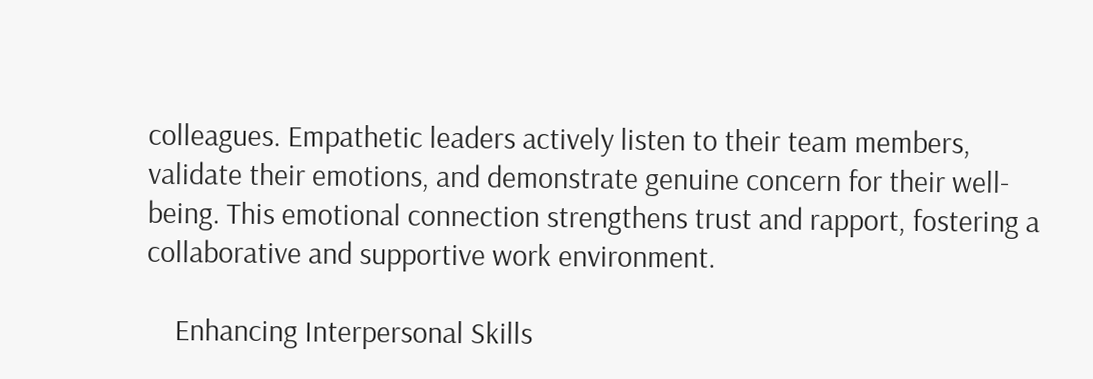colleagues. Empathetic leaders actively listen to their team members, validate their emotions, and demonstrate genuine concern for their well-being. This emotional connection strengthens trust and rapport, fostering a collaborative and supportive work environment.

    Enhancing Interpersonal Skills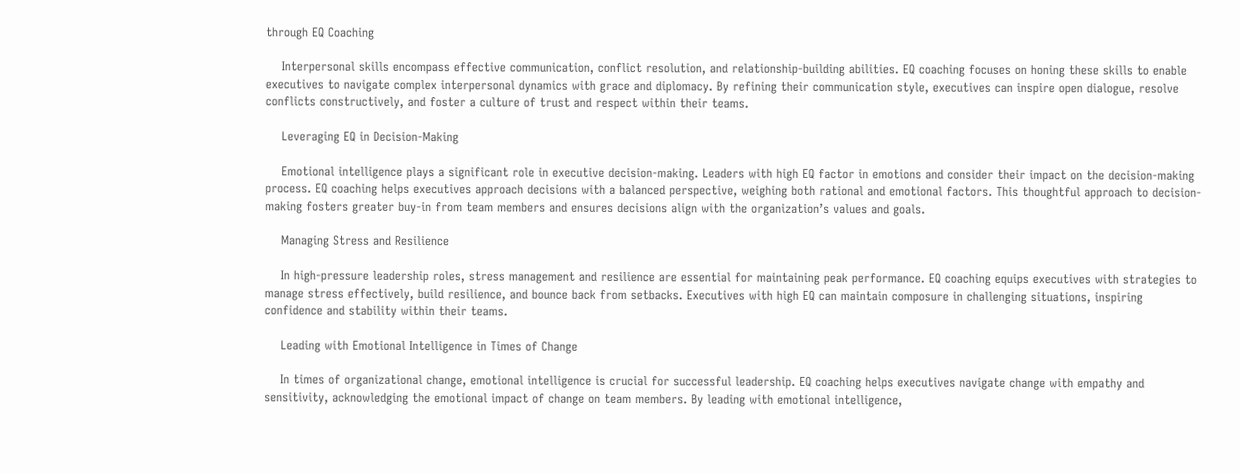through EQ Coaching

    Interpersonal skills encompass effective communication, conflict resolution, and relationship-building abilities. EQ coaching focuses on honing these skills to enable executives to navigate complex interpersonal dynamics with grace and diplomacy. By refining their communication style, executives can inspire open dialogue, resolve conflicts constructively, and foster a culture of trust and respect within their teams.

    Leveraging EQ in Decision-Making

    Emotional intelligence plays a significant role in executive decision-making. Leaders with high EQ factor in emotions and consider their impact on the decision-making process. EQ coaching helps executives approach decisions with a balanced perspective, weighing both rational and emotional factors. This thoughtful approach to decision-making fosters greater buy-in from team members and ensures decisions align with the organization’s values and goals.

    Managing Stress and Resilience

    In high-pressure leadership roles, stress management and resilience are essential for maintaining peak performance. EQ coaching equips executives with strategies to manage stress effectively, build resilience, and bounce back from setbacks. Executives with high EQ can maintain composure in challenging situations, inspiring confidence and stability within their teams.

    Leading with Emotional Intelligence in Times of Change

    In times of organizational change, emotional intelligence is crucial for successful leadership. EQ coaching helps executives navigate change with empathy and sensitivity, acknowledging the emotional impact of change on team members. By leading with emotional intelligence,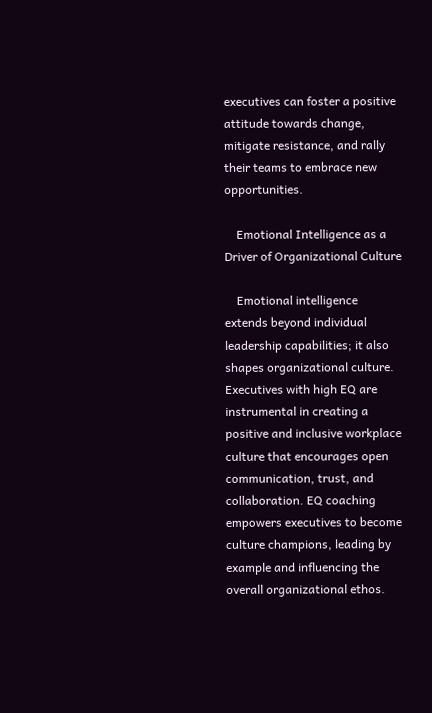executives can foster a positive attitude towards change, mitigate resistance, and rally their teams to embrace new opportunities.

    Emotional Intelligence as a Driver of Organizational Culture

    Emotional intelligence extends beyond individual leadership capabilities; it also shapes organizational culture. Executives with high EQ are instrumental in creating a positive and inclusive workplace culture that encourages open communication, trust, and collaboration. EQ coaching empowers executives to become culture champions, leading by example and influencing the overall organizational ethos.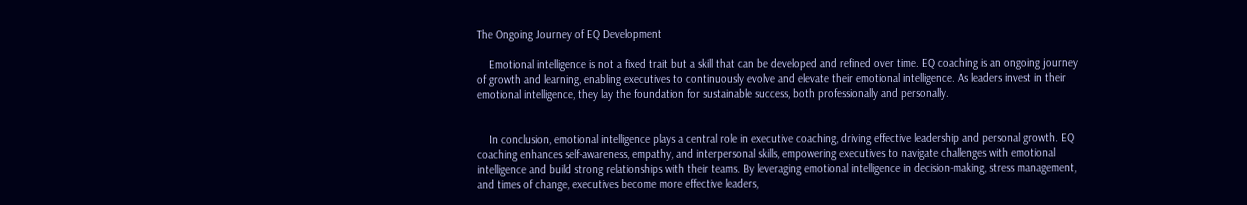The Ongoing Journey of EQ Development

    Emotional intelligence is not a fixed trait but a skill that can be developed and refined over time. EQ coaching is an ongoing journey of growth and learning, enabling executives to continuously evolve and elevate their emotional intelligence. As leaders invest in their emotional intelligence, they lay the foundation for sustainable success, both professionally and personally.


    In conclusion, emotional intelligence plays a central role in executive coaching, driving effective leadership and personal growth. EQ coaching enhances self-awareness, empathy, and interpersonal skills, empowering executives to navigate challenges with emotional intelligence and build strong relationships with their teams. By leveraging emotional intelligence in decision-making, stress management, and times of change, executives become more effective leaders,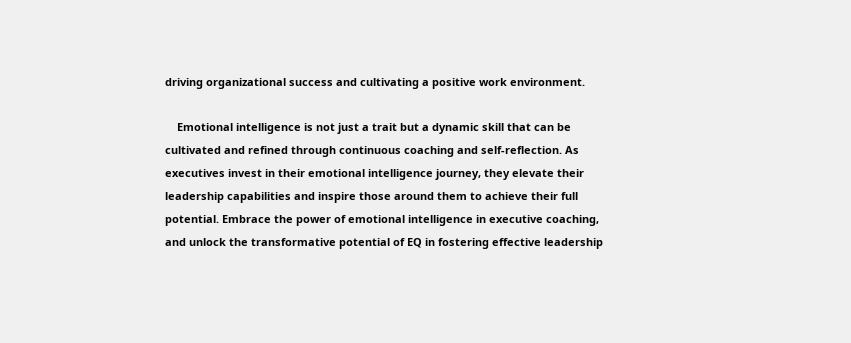driving organizational success and cultivating a positive work environment.

    Emotional intelligence is not just a trait but a dynamic skill that can be cultivated and refined through continuous coaching and self-reflection. As executives invest in their emotional intelligence journey, they elevate their leadership capabilities and inspire those around them to achieve their full potential. Embrace the power of emotional intelligence in executive coaching, and unlock the transformative potential of EQ in fostering effective leadership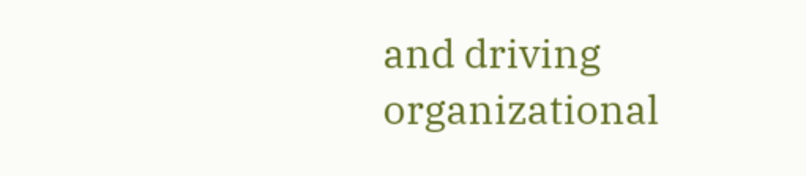and driving organizational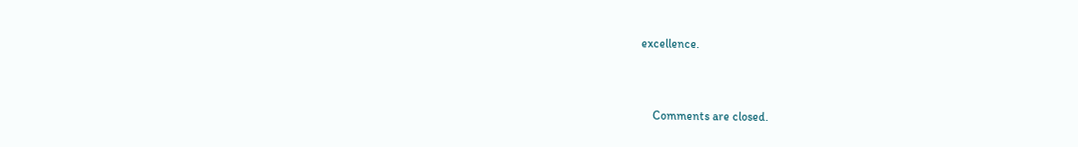excellence.


    Comments are closed.